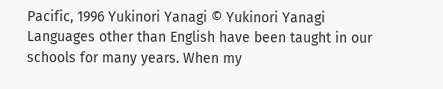Pacific, 1996 Yukinori Yanagi © Yukinori Yanagi Languages other than English have been taught in our schools for many years. When my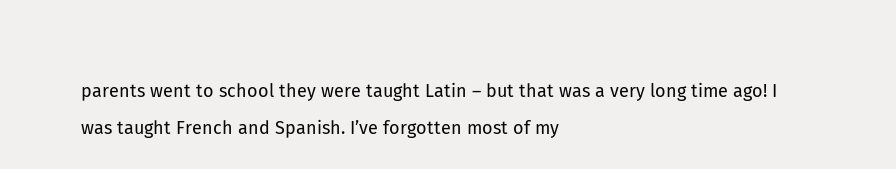parents went to school they were taught Latin – but that was a very long time ago! I was taught French and Spanish. I’ve forgotten most of my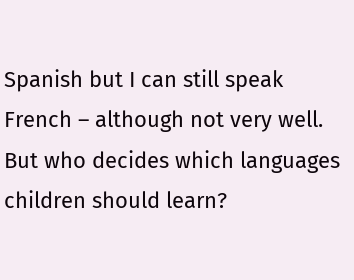Spanish but I can still speak French – although not very well. But who decides which languages children should learn?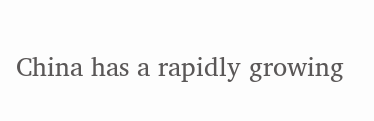China has a rapidly growing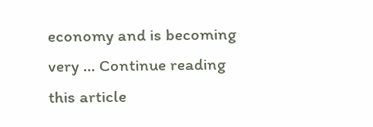economy and is becoming very … Continue reading this article